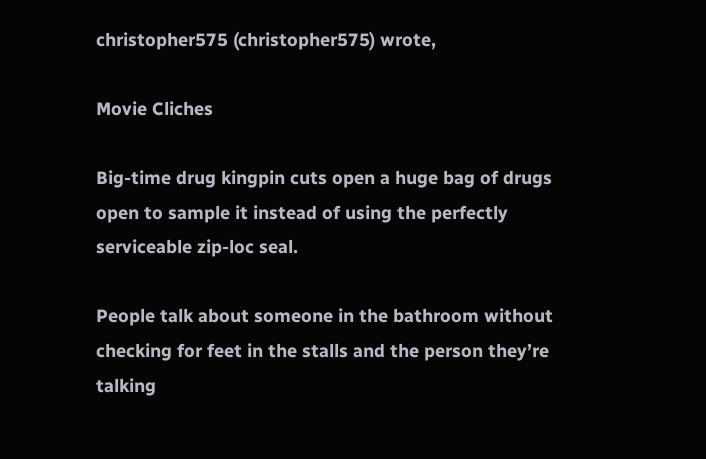christopher575 (christopher575) wrote,

Movie Cliches

Big-time drug kingpin cuts open a huge bag of drugs open to sample it instead of using the perfectly serviceable zip-loc seal.

People talk about someone in the bathroom without checking for feet in the stalls and the person they’re talking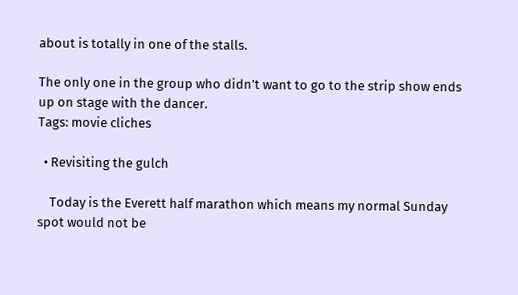about is totally in one of the stalls.

The only one in the group who didn’t want to go to the strip show ends up on stage with the dancer.
Tags: movie cliches

  • Revisiting the gulch

    Today is the Everett half marathon which means my normal Sunday spot would not be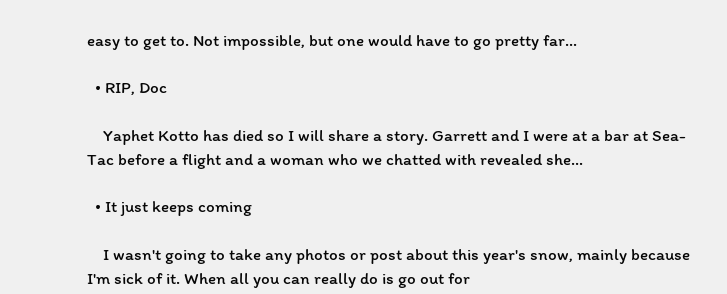easy to get to. Not impossible, but one would have to go pretty far…

  • RIP, Doc

    Yaphet Kotto has died so I will share a story. Garrett and I were at a bar at Sea-Tac before a flight and a woman who we chatted with revealed she…

  • It just keeps coming

    I wasn't going to take any photos or post about this year's snow, mainly because I'm sick of it. When all you can really do is go out for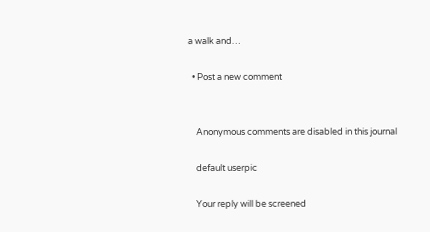a walk and…

  • Post a new comment


    Anonymous comments are disabled in this journal

    default userpic

    Your reply will be screened